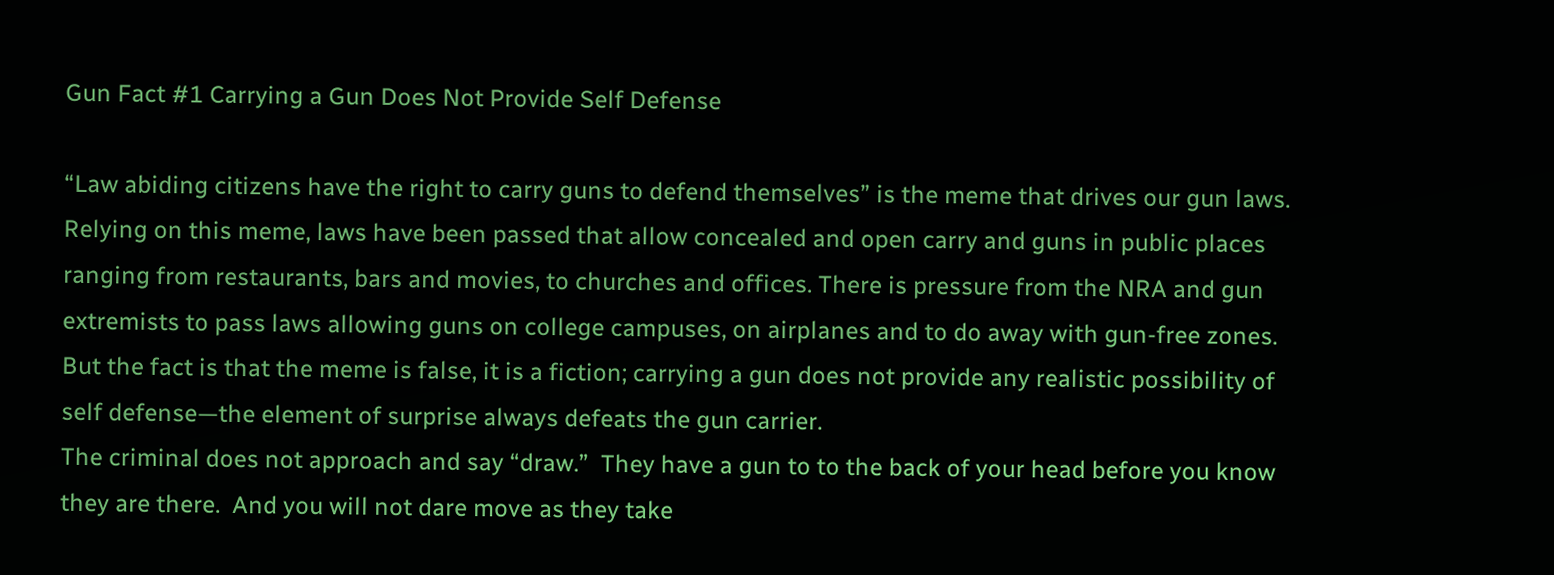Gun Fact #1 Carrying a Gun Does Not Provide Self Defense

“Law abiding citizens have the right to carry guns to defend themselves” is the meme that drives our gun laws. Relying on this meme, laws have been passed that allow concealed and open carry and guns in public places ranging from restaurants, bars and movies, to churches and offices. There is pressure from the NRA and gun extremists to pass laws allowing guns on college campuses, on airplanes and to do away with gun-free zones.
But the fact is that the meme is false, it is a fiction; carrying a gun does not provide any realistic possibility of self defense—the element of surprise always defeats the gun carrier.
The criminal does not approach and say “draw.”  They have a gun to to the back of your head before you know they are there.  And you will not dare move as they take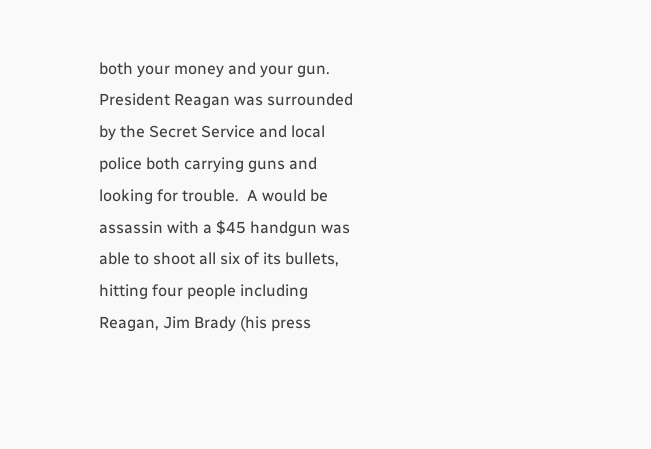both your money and your gun.
President Reagan was surrounded by the Secret Service and local police both carrying guns and looking for trouble.  A would be assassin with a $45 handgun was able to shoot all six of its bullets, hitting four people including Reagan, Jim Brady (his press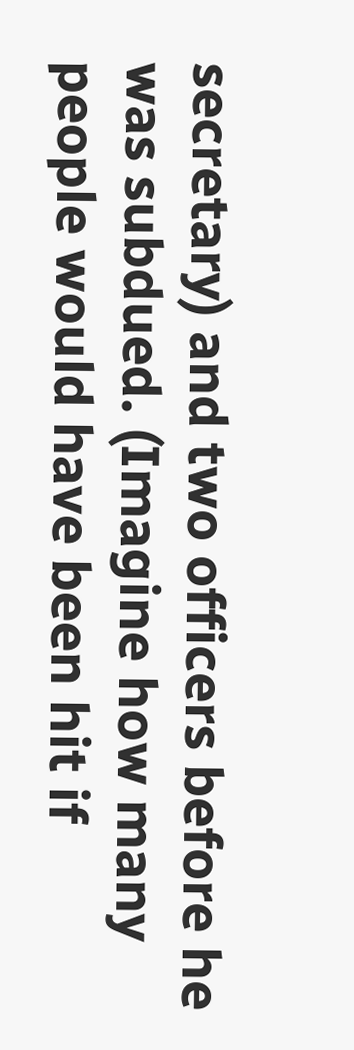secretary) and two officers before he was subdued. (Imagine how many people would have been hit if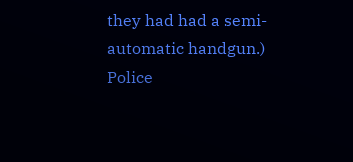they had had a semi-automatic handgun.)
Police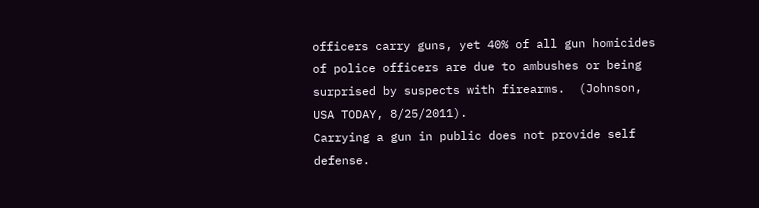officers carry guns, yet 40% of all gun homicides of police officers are due to ambushes or being surprised by suspects with firearms.  (Johnson, USA TODAY, 8/25/2011).
Carrying a gun in public does not provide self defense.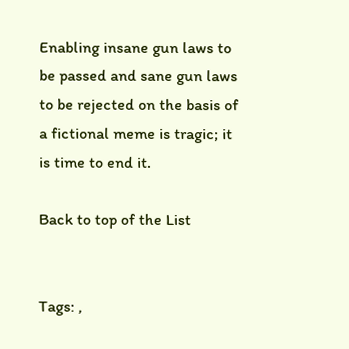Enabling insane gun laws to be passed and sane gun laws to be rejected on the basis of a fictional meme is tragic; it is time to end it.

Back to top of the List


Tags: ,